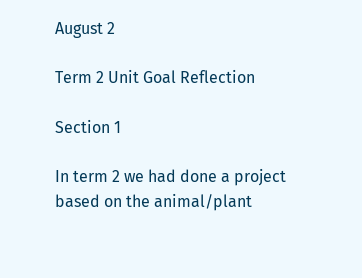August 2

Term 2 Unit Goal Reflection

Section 1

In term 2 we had done a project based on the animal/plant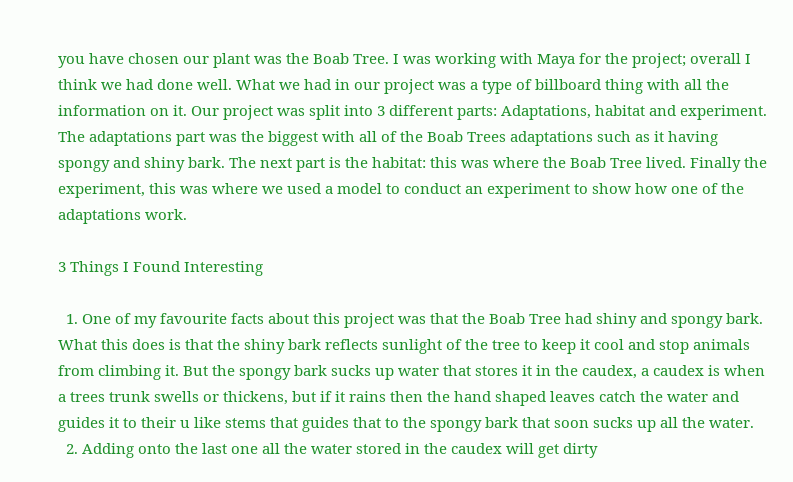you have chosen our plant was the Boab Tree. I was working with Maya for the project; overall I think we had done well. What we had in our project was a type of billboard thing with all the information on it. Our project was split into 3 different parts: Adaptations, habitat and experiment. The adaptations part was the biggest with all of the Boab Trees adaptations such as it having spongy and shiny bark. The next part is the habitat: this was where the Boab Tree lived. Finally the experiment, this was where we used a model to conduct an experiment to show how one of the adaptations work.

3 Things I Found Interesting

  1. One of my favourite facts about this project was that the Boab Tree had shiny and spongy bark. What this does is that the shiny bark reflects sunlight of the tree to keep it cool and stop animals from climbing it. But the spongy bark sucks up water that stores it in the caudex, a caudex is when a trees trunk swells or thickens, but if it rains then the hand shaped leaves catch the water and guides it to their u like stems that guides that to the spongy bark that soon sucks up all the water.
  2. Adding onto the last one all the water stored in the caudex will get dirty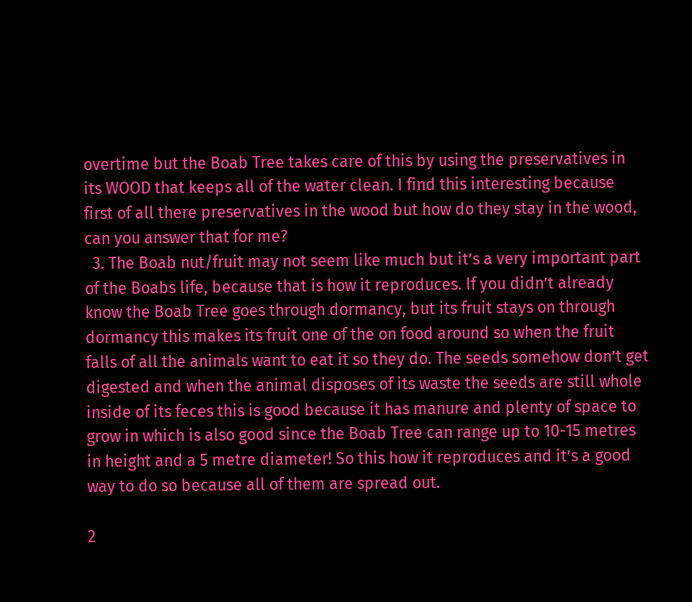overtime but the Boab Tree takes care of this by using the preservatives in its WOOD that keeps all of the water clean. I find this interesting because first of all there preservatives in the wood but how do they stay in the wood, can you answer that for me?
  3. The Boab nut/fruit may not seem like much but it’s a very important part of the Boabs life, because that is how it reproduces. If you didn’t already know the Boab Tree goes through dormancy, but its fruit stays on through dormancy this makes its fruit one of the on food around so when the fruit falls of all the animals want to eat it so they do. The seeds somehow don’t get digested and when the animal disposes of its waste the seeds are still whole inside of its feces this is good because it has manure and plenty of space to grow in which is also good since the Boab Tree can range up to 10-15 metres in height and a 5 metre diameter! So this how it reproduces and it’s a good way to do so because all of them are spread out.

2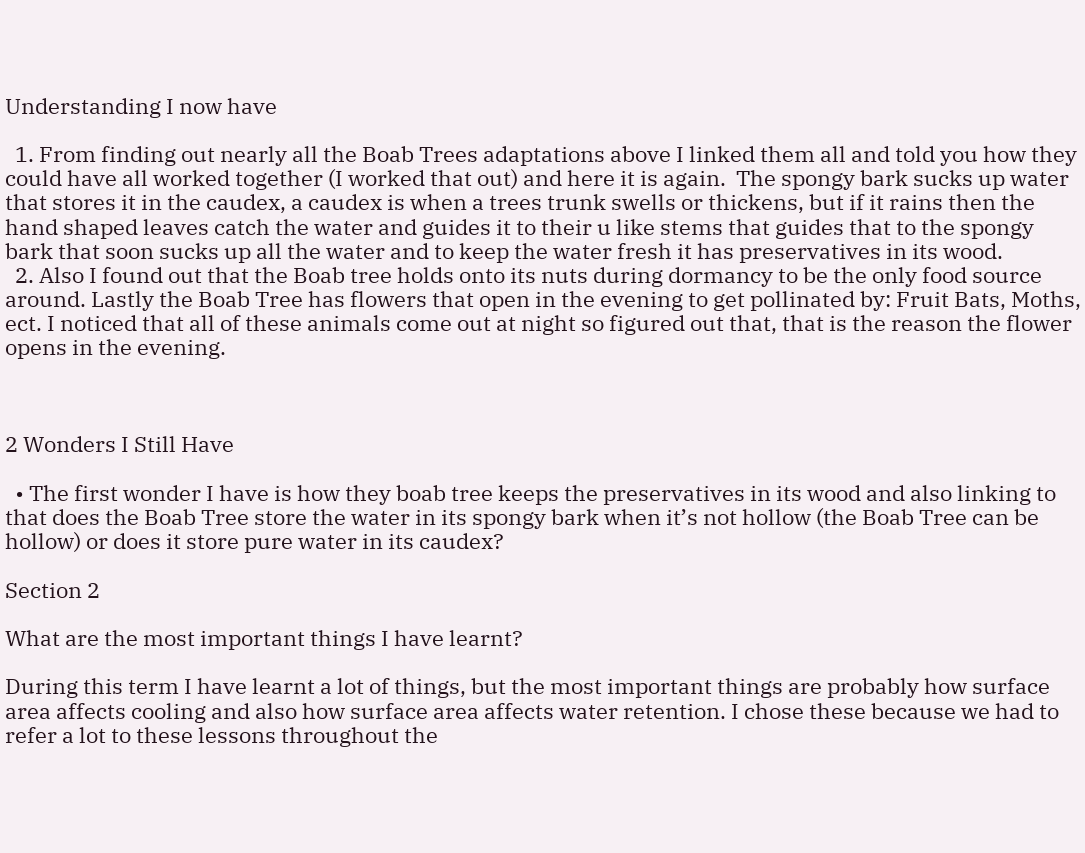Understanding I now have

  1. From finding out nearly all the Boab Trees adaptations above I linked them all and told you how they could have all worked together (I worked that out) and here it is again.  The spongy bark sucks up water that stores it in the caudex, a caudex is when a trees trunk swells or thickens, but if it rains then the hand shaped leaves catch the water and guides it to their u like stems that guides that to the spongy bark that soon sucks up all the water and to keep the water fresh it has preservatives in its wood.
  2. Also I found out that the Boab tree holds onto its nuts during dormancy to be the only food source around. Lastly the Boab Tree has flowers that open in the evening to get pollinated by: Fruit Bats, Moths, ect. I noticed that all of these animals come out at night so figured out that, that is the reason the flower opens in the evening.



2 Wonders I Still Have

  • The first wonder I have is how they boab tree keeps the preservatives in its wood and also linking to that does the Boab Tree store the water in its spongy bark when it’s not hollow (the Boab Tree can be hollow) or does it store pure water in its caudex?

Section 2

What are the most important things I have learnt?

During this term I have learnt a lot of things, but the most important things are probably how surface area affects cooling and also how surface area affects water retention. I chose these because we had to refer a lot to these lessons throughout the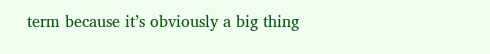term because it’s obviously a big thing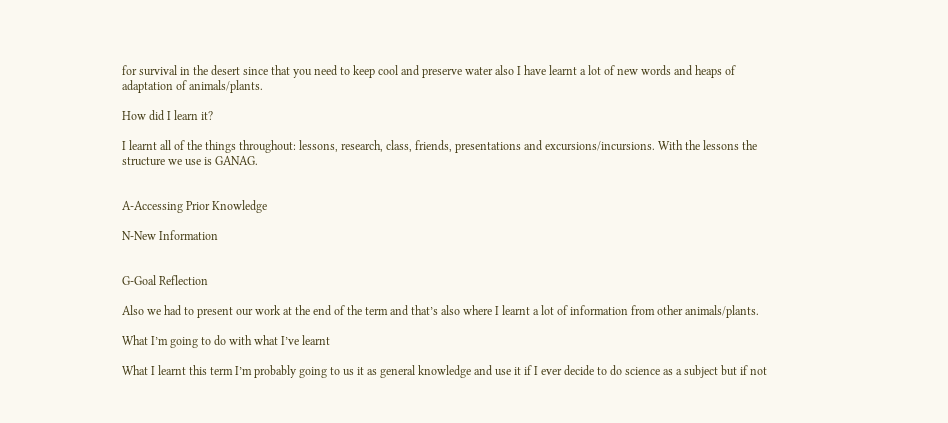for survival in the desert since that you need to keep cool and preserve water also I have learnt a lot of new words and heaps of adaptation of animals/plants.

How did I learn it?

I learnt all of the things throughout: lessons, research, class, friends, presentations and excursions/incursions. With the lessons the structure we use is GANAG.


A-Accessing Prior Knowledge

N-New Information


G-Goal Reflection

Also we had to present our work at the end of the term and that’s also where I learnt a lot of information from other animals/plants.

What I’m going to do with what I’ve learnt

What I learnt this term I’m probably going to us it as general knowledge and use it if I ever decide to do science as a subject but if not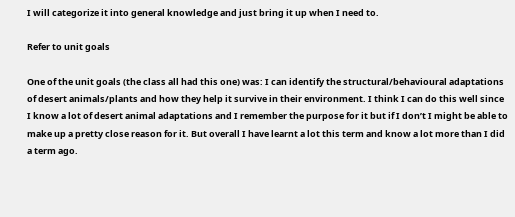I will categorize it into general knowledge and just bring it up when I need to.

Refer to unit goals

One of the unit goals (the class all had this one) was: I can identify the structural/behavioural adaptations of desert animals/plants and how they help it survive in their environment. I think I can do this well since I know a lot of desert animal adaptations and I remember the purpose for it but if I don’t I might be able to make up a pretty close reason for it. But overall I have learnt a lot this term and know a lot more than I did a term ago.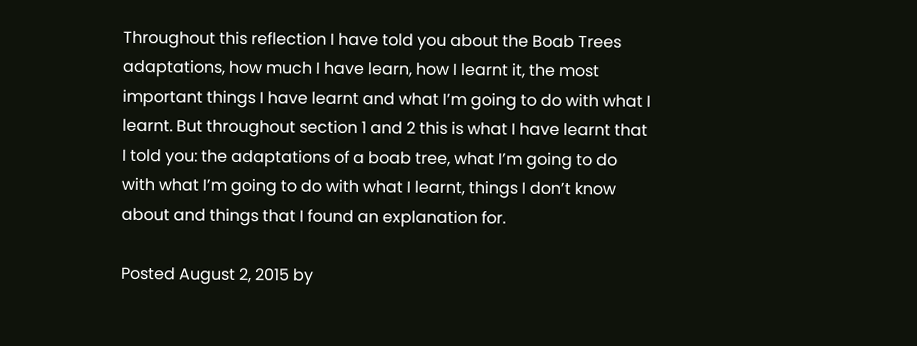Throughout this reflection I have told you about the Boab Trees adaptations, how much I have learn, how I learnt it, the most important things I have learnt and what I’m going to do with what I learnt. But throughout section 1 and 2 this is what I have learnt that I told you: the adaptations of a boab tree, what I’m going to do with what I’m going to do with what I learnt, things I don’t know about and things that I found an explanation for.

Posted August 2, 2015 by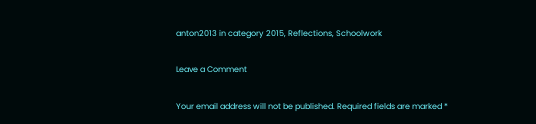anton2013 in category 2015, Reflections, Schoolwork

Leave a Comment

Your email address will not be published. Required fields are marked *